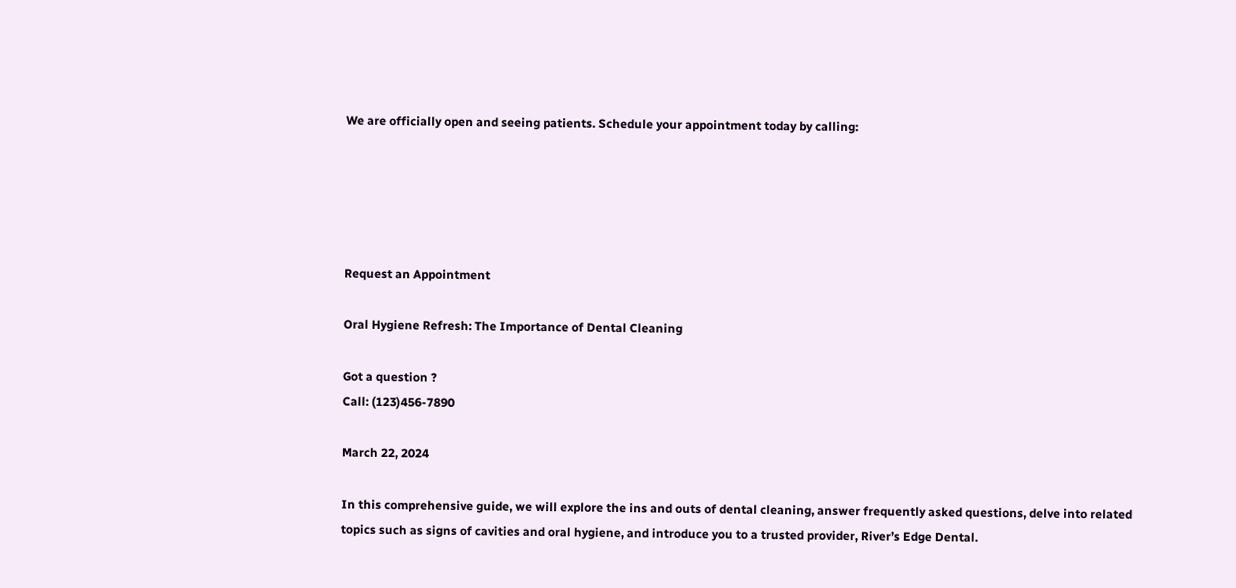We are officially open and seeing patients. Schedule your appointment today by calling:





Request an Appointment

Oral Hygiene Refresh: The Importance of Dental Cleaning

Got a question ?
Call: (123)456-7890

March 22, 2024

In this comprehensive guide, we will explore the ins and outs of dental cleaning, answer frequently asked questions, delve into related topics such as signs of cavities and oral hygiene, and introduce you to a trusted provider, River’s Edge Dental.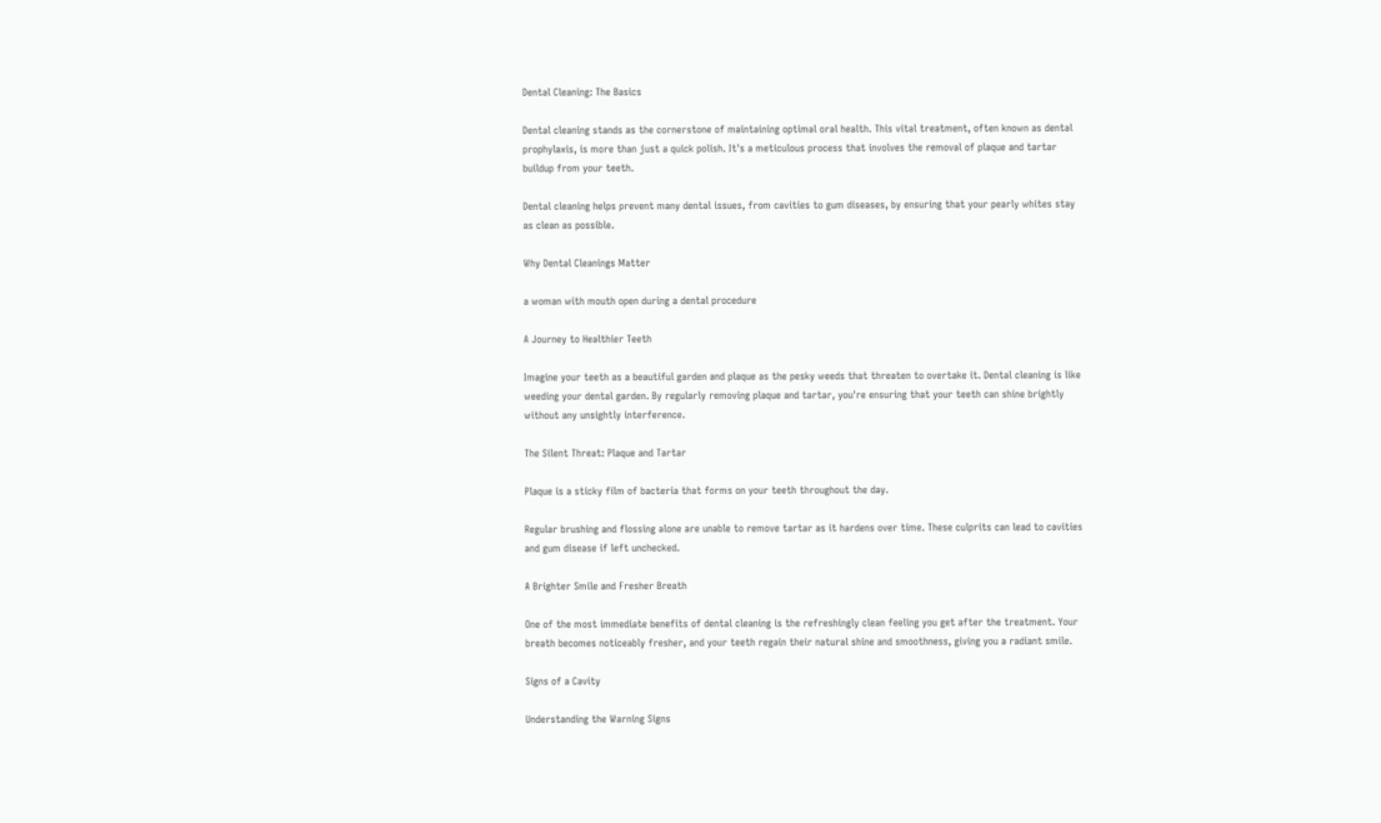Dental Cleaning: The Basics

Dental cleaning stands as the cornerstone of maintaining optimal oral health. This vital treatment, often known as dental prophylaxis, is more than just a quick polish. It's a meticulous process that involves the removal of plaque and tartar buildup from your teeth.

Dental cleaning helps prevent many dental issues, from cavities to gum diseases, by ensuring that your pearly whites stay as clean as possible.

Why Dental Cleanings Matter

a woman with mouth open during a dental procedure

A Journey to Healthier Teeth

Imagine your teeth as a beautiful garden and plaque as the pesky weeds that threaten to overtake it. Dental cleaning is like weeding your dental garden. By regularly removing plaque and tartar, you're ensuring that your teeth can shine brightly without any unsightly interference.

The Silent Threat: Plaque and Tartar

Plaque is a sticky film of bacteria that forms on your teeth throughout the day.

Regular brushing and flossing alone are unable to remove tartar as it hardens over time. These culprits can lead to cavities and gum disease if left unchecked.

A Brighter Smile and Fresher Breath

One of the most immediate benefits of dental cleaning is the refreshingly clean feeling you get after the treatment. Your breath becomes noticeably fresher, and your teeth regain their natural shine and smoothness, giving you a radiant smile.

Signs of a Cavity

Understanding the Warning Signs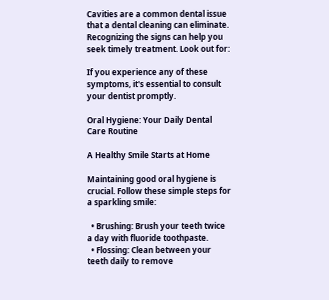Cavities are a common dental issue that a dental cleaning can eliminate. Recognizing the signs can help you seek timely treatment. Look out for:

If you experience any of these symptoms, it's essential to consult your dentist promptly.

Oral Hygiene: Your Daily Dental Care Routine

A Healthy Smile Starts at Home

Maintaining good oral hygiene is crucial. Follow these simple steps for a sparkling smile:

  • Brushing: Brush your teeth twice a day with fluoride toothpaste.
  • Flossing: Clean between your teeth daily to remove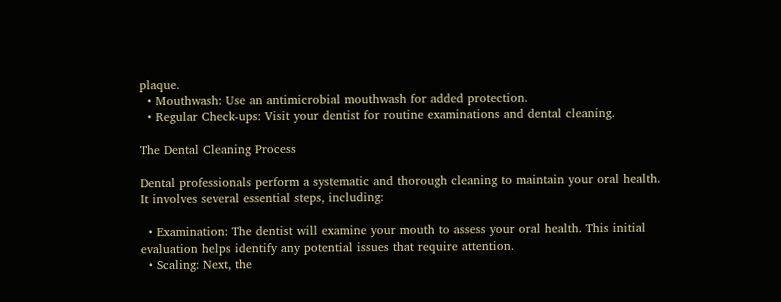plaque.
  • Mouthwash: Use an antimicrobial mouthwash for added protection.
  • Regular Check-ups: Visit your dentist for routine examinations and dental cleaning.

The Dental Cleaning Process

Dental professionals perform a systematic and thorough cleaning to maintain your oral health. It involves several essential steps, including:

  • Examination: The dentist will examine your mouth to assess your oral health. This initial evaluation helps identify any potential issues that require attention.
  • Scaling: Next, the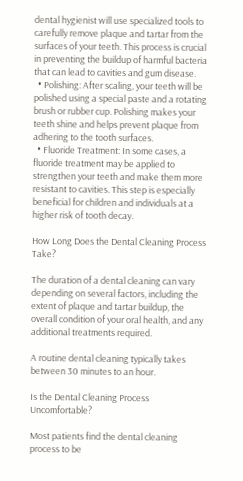dental hygienist will use specialized tools to carefully remove plaque and tartar from the surfaces of your teeth. This process is crucial in preventing the buildup of harmful bacteria that can lead to cavities and gum disease.
  • Polishing: After scaling, your teeth will be polished using a special paste and a rotating brush or rubber cup. Polishing makes your teeth shine and helps prevent plaque from adhering to the tooth surfaces.
  • Fluoride Treatment: In some cases, a fluoride treatment may be applied to strengthen your teeth and make them more resistant to cavities. This step is especially beneficial for children and individuals at a higher risk of tooth decay.

How Long Does the Dental Cleaning Process Take?

The duration of a dental cleaning can vary depending on several factors, including the extent of plaque and tartar buildup, the overall condition of your oral health, and any additional treatments required.

A routine dental cleaning typically takes between 30 minutes to an hour.

Is the Dental Cleaning Process Uncomfortable?

Most patients find the dental cleaning process to be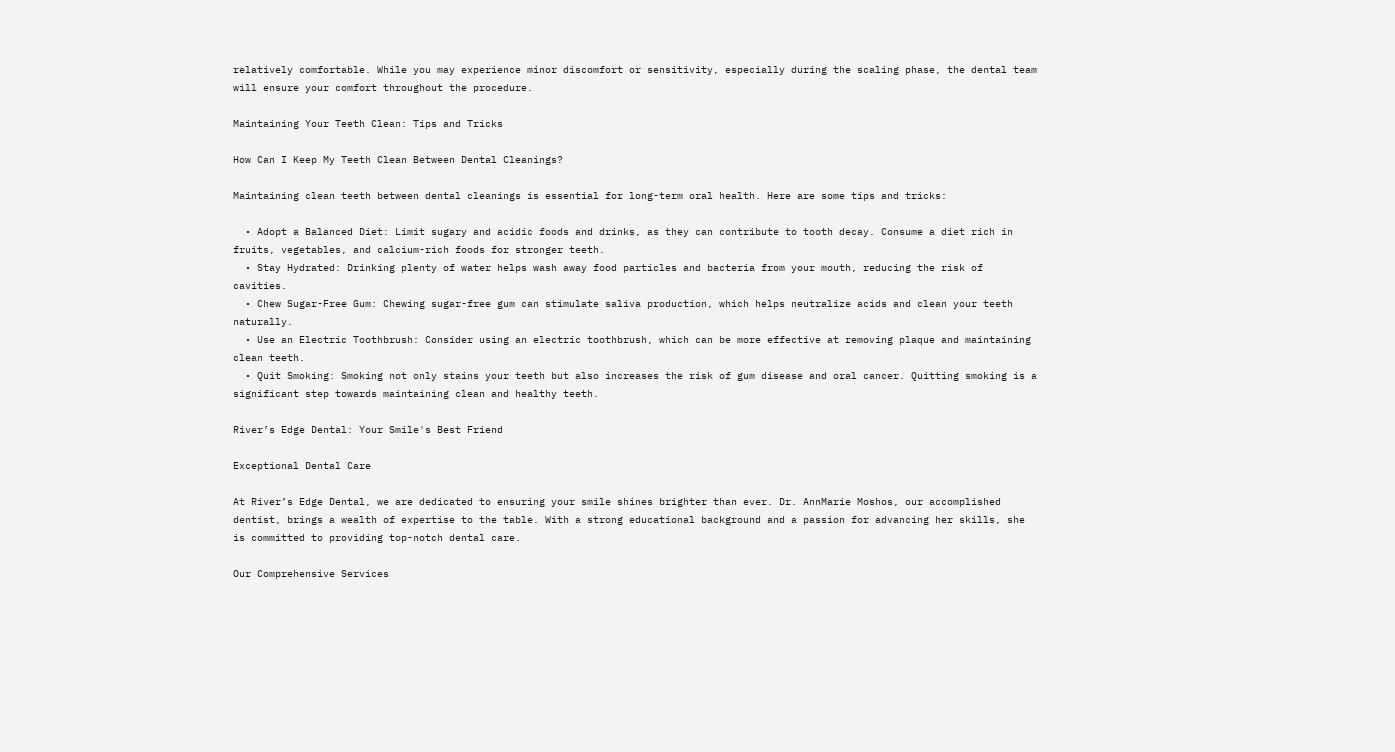relatively comfortable. While you may experience minor discomfort or sensitivity, especially during the scaling phase, the dental team will ensure your comfort throughout the procedure.

Maintaining Your Teeth Clean: Tips and Tricks

How Can I Keep My Teeth Clean Between Dental Cleanings?

Maintaining clean teeth between dental cleanings is essential for long-term oral health. Here are some tips and tricks:

  • Adopt a Balanced Diet: Limit sugary and acidic foods and drinks, as they can contribute to tooth decay. Consume a diet rich in fruits, vegetables, and calcium-rich foods for stronger teeth.
  • Stay Hydrated: Drinking plenty of water helps wash away food particles and bacteria from your mouth, reducing the risk of cavities.
  • Chew Sugar-Free Gum: Chewing sugar-free gum can stimulate saliva production, which helps neutralize acids and clean your teeth naturally.
  • Use an Electric Toothbrush: Consider using an electric toothbrush, which can be more effective at removing plaque and maintaining clean teeth.
  • Quit Smoking: Smoking not only stains your teeth but also increases the risk of gum disease and oral cancer. Quitting smoking is a significant step towards maintaining clean and healthy teeth.

River’s Edge Dental: Your Smile's Best Friend

Exceptional Dental Care

At River’s Edge Dental, we are dedicated to ensuring your smile shines brighter than ever. Dr. AnnMarie Moshos, our accomplished dentist, brings a wealth of expertise to the table. With a strong educational background and a passion for advancing her skills, she is committed to providing top-notch dental care.

Our Comprehensive Services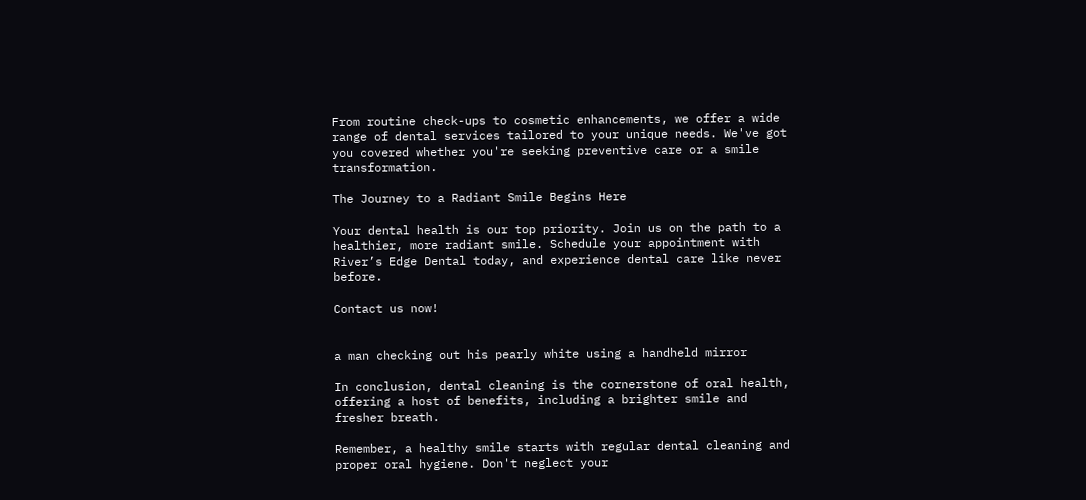From routine check-ups to cosmetic enhancements, we offer a wide range of dental services tailored to your unique needs. We've got you covered whether you're seeking preventive care or a smile transformation.

The Journey to a Radiant Smile Begins Here

Your dental health is our top priority. Join us on the path to a healthier, more radiant smile. Schedule your appointment with River’s Edge Dental today, and experience dental care like never before.

Contact us now!


a man checking out his pearly white using a handheld mirror

In conclusion, dental cleaning is the cornerstone of oral health, offering a host of benefits, including a brighter smile and fresher breath.

Remember, a healthy smile starts with regular dental cleaning and proper oral hygiene. Don't neglect your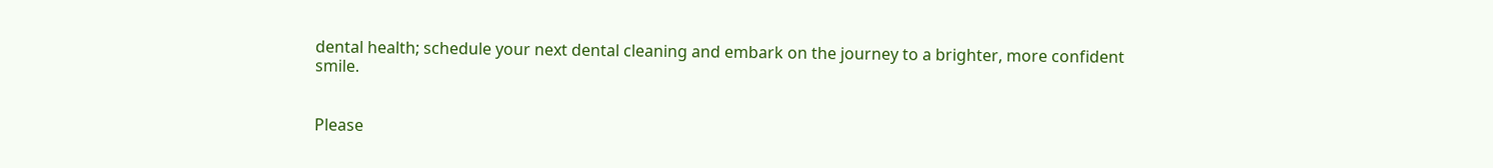dental health; schedule your next dental cleaning and embark on the journey to a brighter, more confident smile.


Please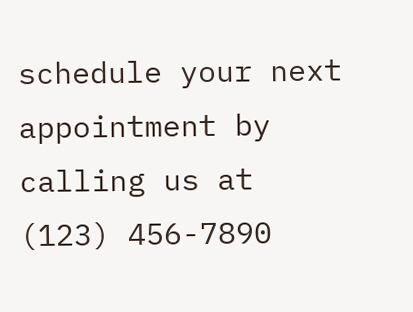schedule your next appointment by calling us at (123) 456-7890